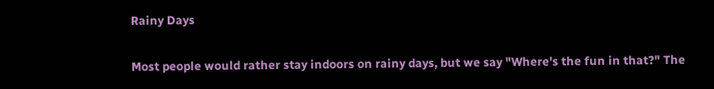Rainy Days

Most people would rather stay indoors on rainy days, but we say "Where's the fun in that?" The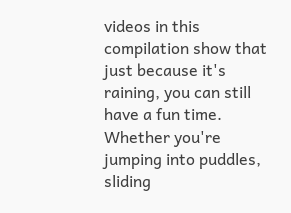videos in this compilation show that just because it's raining, you can still have a fun time. Whether you're jumping into puddles, sliding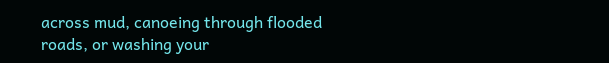across mud, canoeing through flooded roads, or washing your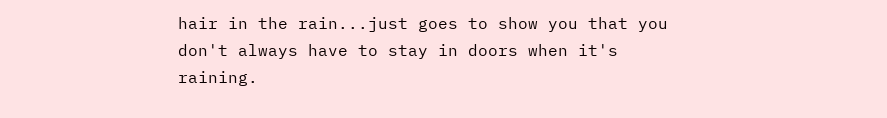hair in the rain...just goes to show you that you don't always have to stay in doors when it's raining.